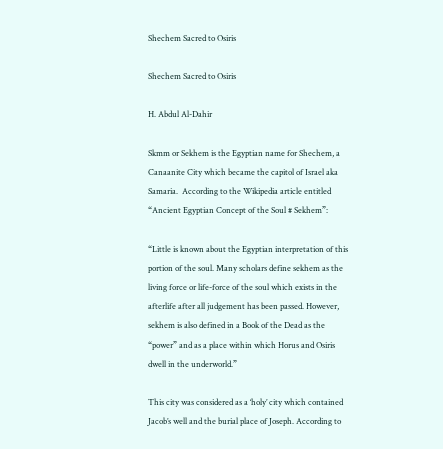Shechem Sacred to Osiris

Shechem Sacred to Osiris

H. Abdul Al-Dahir

Skmm or Sekhem is the Egyptian name for Shechem, a Canaanite City which became the capitol of Israel aka Samaria.  According to the Wikipedia article entitled “Ancient Egyptian Concept of the Soul # Sekhem”:

“Little is known about the Egyptian interpretation of this portion of the soul. Many scholars define sekhem as the living force or life-force of the soul which exists in the afterlife after all judgement has been passed. However, sekhem is also defined in a Book of the Dead as the “power” and as a place within which Horus and Osiris dwell in the underworld.”

This city was considered as a ‘holy’ city which contained Jacob’s well and the burial place of Joseph. According to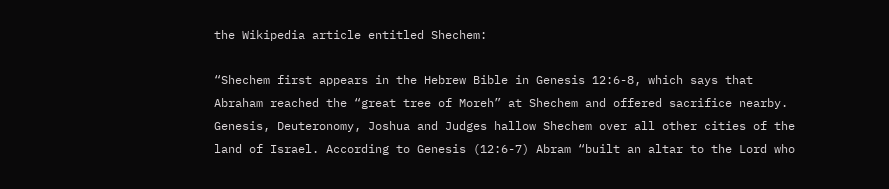the Wikipedia article entitled Shechem:

“Shechem first appears in the Hebrew Bible in Genesis 12:6-8, which says that Abraham reached the “great tree of Moreh” at Shechem and offered sacrifice nearby. Genesis, Deuteronomy, Joshua and Judges hallow Shechem over all other cities of the land of Israel. According to Genesis (12:6-7) Abram “built an altar to the Lord who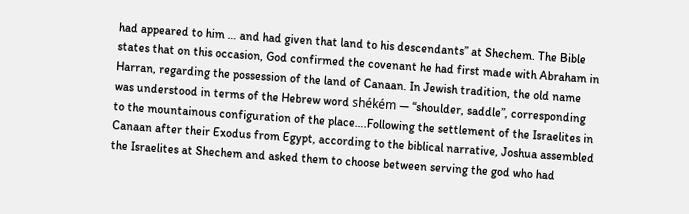had appeared to him … and had given that land to his descendants” at Shechem. The Bible states that on this occasion, God confirmed the covenant he had first made with Abraham in Harran, regarding the possession of the land of Canaan. In Jewish tradition, the old name was understood in terms of the Hebrew word shékém — “shoulder, saddle”, corresponding to the mountainous configuration of the place….Following the settlement of the Israelites in Canaan after their Exodus from Egypt, according to the biblical narrative, Joshua assembled the Israelites at Shechem and asked them to choose between serving the god who had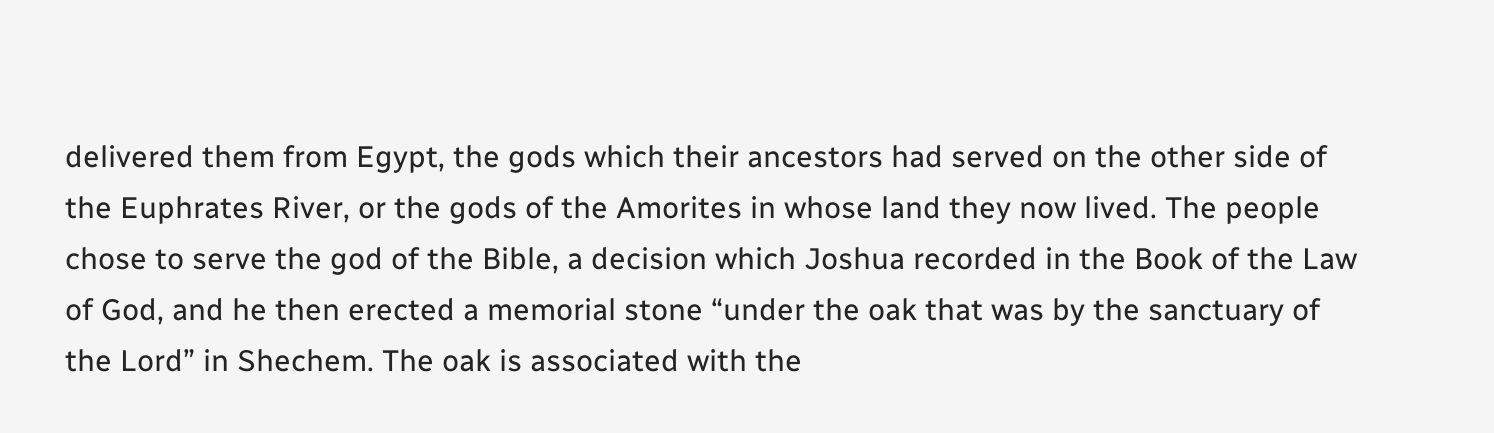delivered them from Egypt, the gods which their ancestors had served on the other side of the Euphrates River, or the gods of the Amorites in whose land they now lived. The people chose to serve the god of the Bible, a decision which Joshua recorded in the Book of the Law of God, and he then erected a memorial stone “under the oak that was by the sanctuary of the Lord” in Shechem. The oak is associated with the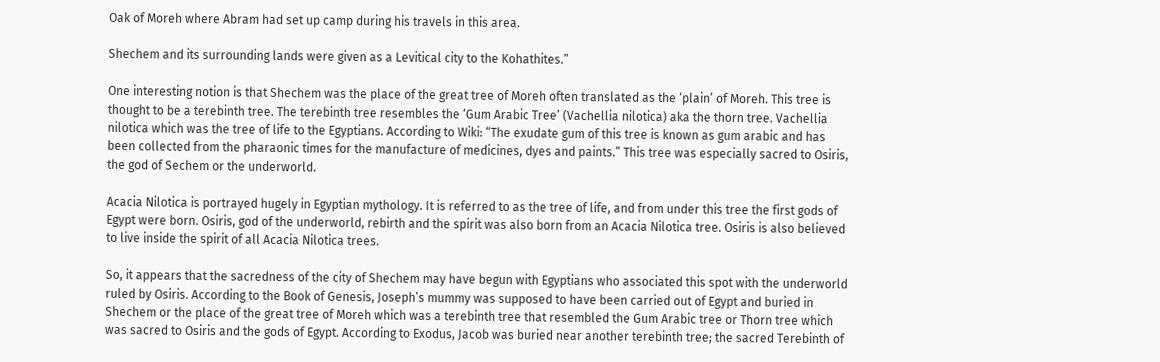Oak of Moreh where Abram had set up camp during his travels in this area.

Shechem and its surrounding lands were given as a Levitical city to the Kohathites.”

One interesting notion is that Shechem was the place of the great tree of Moreh often translated as the ‘plain’ of Moreh. This tree is thought to be a terebinth tree. The terebinth tree resembles the ‘Gum Arabic Tree’ (Vachellia nilotica) aka the thorn tree. Vachellia nilotica which was the tree of life to the Egyptians. According to Wiki: “The exudate gum of this tree is known as gum arabic and has been collected from the pharaonic times for the manufacture of medicines, dyes and paints.” This tree was especially sacred to Osiris, the god of Sechem or the underworld.

Acacia Nilotica is portrayed hugely in Egyptian mythology. It is referred to as the tree of life, and from under this tree the first gods of Egypt were born. Osiris, god of the underworld, rebirth and the spirit was also born from an Acacia Nilotica tree. Osiris is also believed to live inside the spirit of all Acacia Nilotica trees.

So, it appears that the sacredness of the city of Shechem may have begun with Egyptians who associated this spot with the underworld ruled by Osiris. According to the Book of Genesis, Joseph’s mummy was supposed to have been carried out of Egypt and buried in Shechem or the place of the great tree of Moreh which was a terebinth tree that resembled the Gum Arabic tree or Thorn tree which was sacred to Osiris and the gods of Egypt. According to Exodus, Jacob was buried near another terebinth tree; the sacred Terebinth of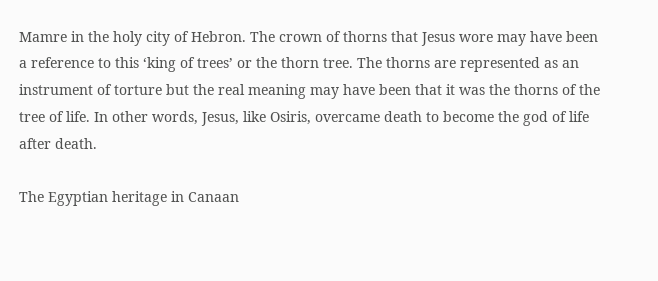Mamre in the holy city of Hebron. The crown of thorns that Jesus wore may have been a reference to this ‘king of trees’ or the thorn tree. The thorns are represented as an instrument of torture but the real meaning may have been that it was the thorns of the tree of life. In other words, Jesus, like Osiris, overcame death to become the god of life after death.

The Egyptian heritage in Canaan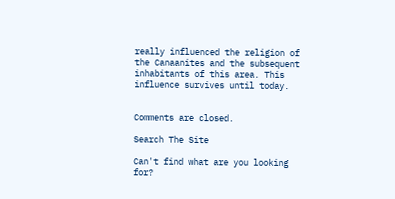really influenced the religion of the Canaanites and the subsequent inhabitants of this area. This influence survives until today.


Comments are closed.

Search The Site

Can't find what are you looking for?